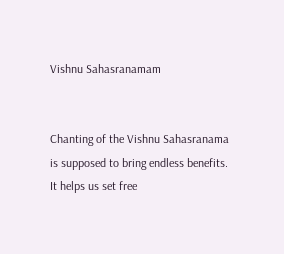Vishnu Sahasranamam


Chanting of the Vishnu Sahasranama is supposed to bring endless benefits. It helps us set free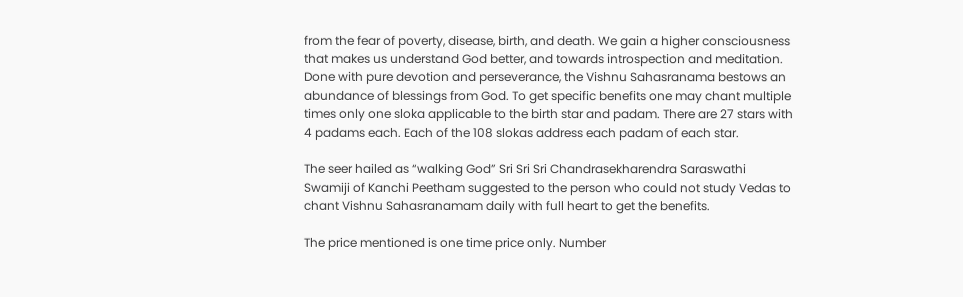from the fear of poverty, disease, birth, and death. We gain a higher consciousness that makes us understand God better, and towards introspection and meditation. Done with pure devotion and perseverance, the Vishnu Sahasranama bestows an abundance of blessings from God. To get specific benefits one may chant multiple times only one sloka applicable to the birth star and padam. There are 27 stars with 4 padams each. Each of the 108 slokas address each padam of each star.

The seer hailed as “walking God” Sri Sri Sri Chandrasekharendra Saraswathi Swamiji of Kanchi Peetham suggested to the person who could not study Vedas to chant Vishnu Sahasranamam daily with full heart to get the benefits.

The price mentioned is one time price only. Number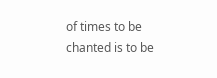of times to be chanted is to be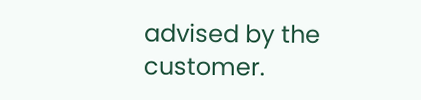advised by the customer.